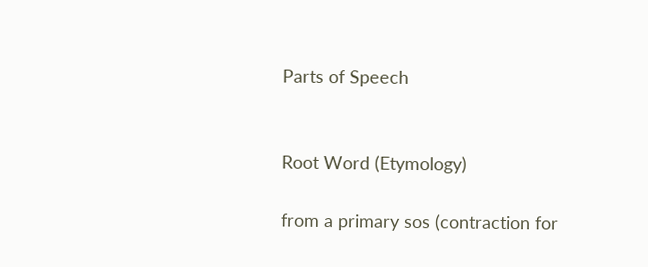Parts of Speech


Root Word (Etymology)

from a primary sos (contraction for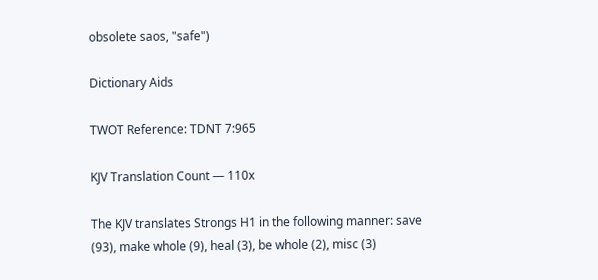obsolete saos, "safe")

Dictionary Aids

TWOT Reference: TDNT 7:965

KJV Translation Count — 110x

The KJV translates Strongs H1 in the following manner: save (93), make whole (9), heal (3), be whole (2), misc (3)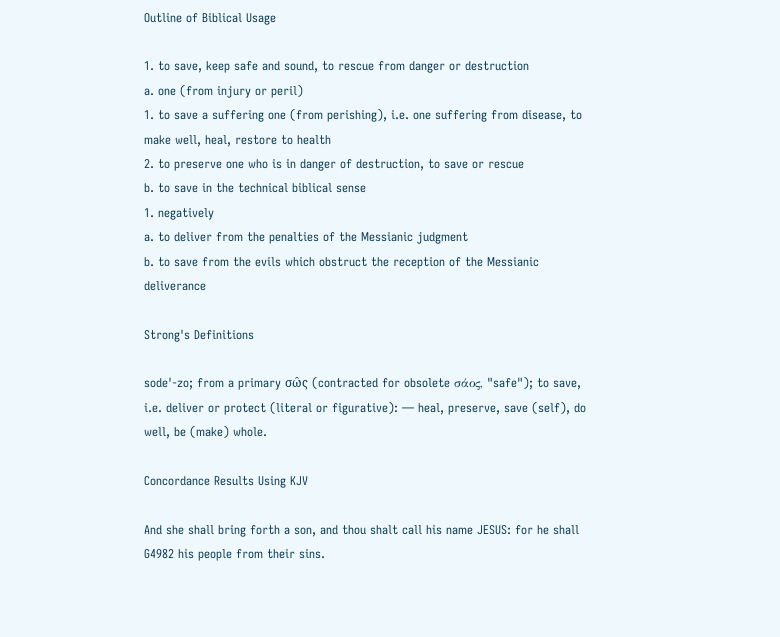Outline of Biblical Usage

1. to save, keep safe and sound, to rescue from danger or destruction
a. one (from injury or peril)
1. to save a suffering one (from perishing), i.e. one suffering from disease, to make well, heal, restore to health
2. to preserve one who is in danger of destruction, to save or rescue
b. to save in the technical biblical sense
1. negatively
a. to deliver from the penalties of the Messianic judgment
b. to save from the evils which obstruct the reception of the Messianic deliverance

Strong's Definitions

sode'-zo; from a primary σω̑ς (contracted for obsolete σάος, "safe"); to save, i.e. deliver or protect (literal or figurative): — heal, preserve, save (self), do well, be (make) whole.

Concordance Results Using KJV

And she shall bring forth a son, and thou shalt call his name JESUS: for he shall G4982 his people from their sins.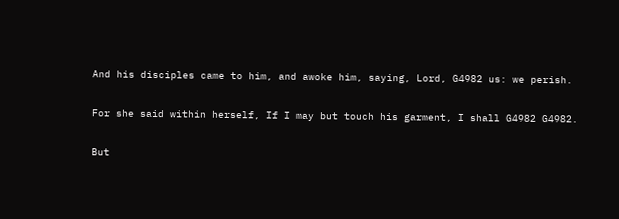And his disciples came to him, and awoke him, saying, Lord, G4982 us: we perish.


For she said within herself, If I may but touch his garment, I shall G4982 G4982.


But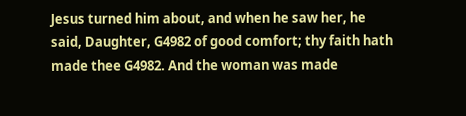Jesus turned him about, and when he saw her, he said, Daughter, G4982 of good comfort; thy faith hath made thee G4982. And the woman was made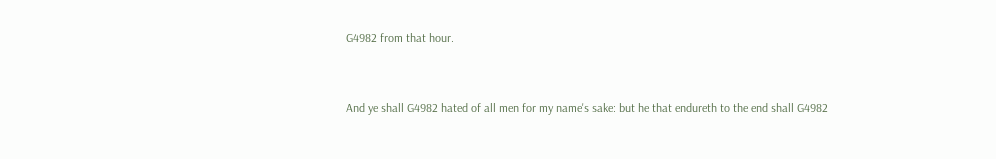G4982 from that hour.


And ye shall G4982 hated of all men for my name's sake: but he that endureth to the end shall G4982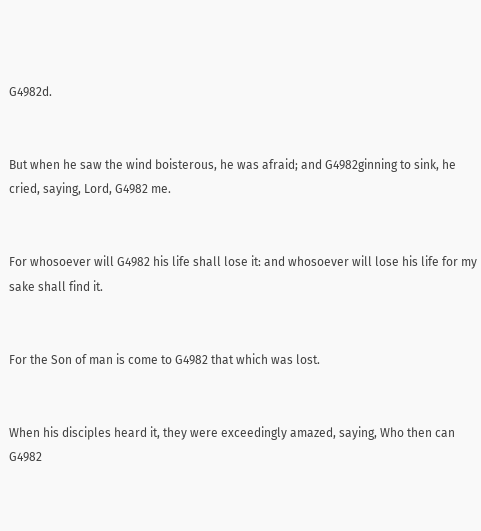G4982d.


But when he saw the wind boisterous, he was afraid; and G4982ginning to sink, he cried, saying, Lord, G4982 me.


For whosoever will G4982 his life shall lose it: and whosoever will lose his life for my sake shall find it.


For the Son of man is come to G4982 that which was lost.


When his disciples heard it, they were exceedingly amazed, saying, Who then can G4982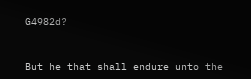G4982d?


But he that shall endure unto the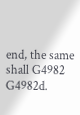end, the same shall G4982 G4982d.